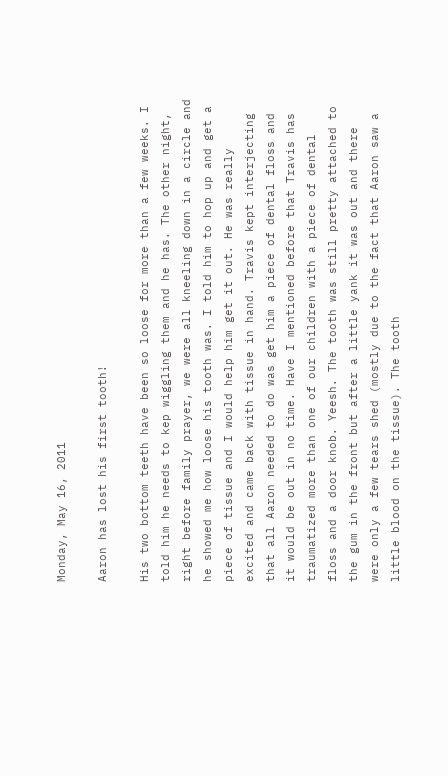Monday, May 16, 2011

Aaron has lost his first tooth!

His two bottom teeth have been so loose for more than a few weeks. I told him he needs to kep wiggling them and he has. The other night, right before family prayer, we were all kneeling down in a circle and he showed me how loose his tooth was. I told him to hop up and get a piece of tissue and I would help him get it out. He was really excited and came back with tissue in hand. Travis kept interjecting that all Aaron needed to do was get him a piece of dental floss and it would be out in no time. Have I mentioned before that Travis has traumatized more than one of our children with a piece of dental floss and a door knob. Yeesh. The tooth was still pretty attached to the gum in the front but after a little yank it was out and there were only a few tears shed (mostly due to the fact that Aaron saw a little blood on the tissue). The tooth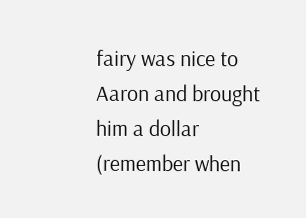fairy was nice to Aaron and brought him a dollar (remember when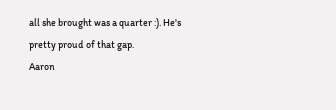all she brought was a quarter :). He's pretty proud of that gap.
Aaron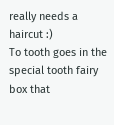really needs a haircut :)
To tooth goes in the special tooth fairy box that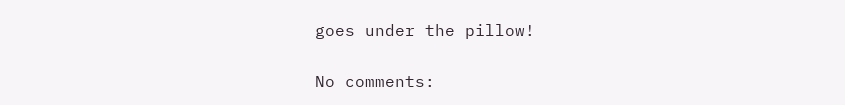goes under the pillow!

No comments: